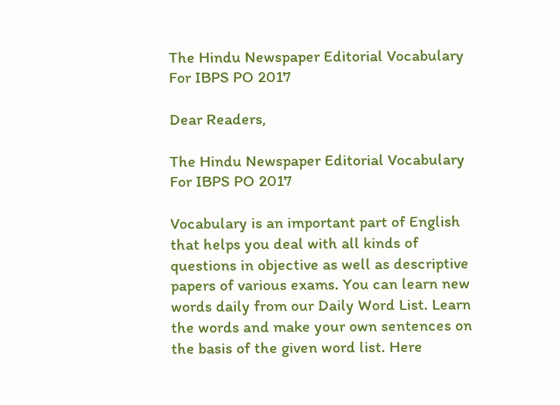The Hindu Newspaper Editorial Vocabulary For IBPS PO 2017

Dear Readers,

The Hindu Newspaper Editorial Vocabulary For IBPS PO 2017

Vocabulary is an important part of English that helps you deal with all kinds of questions in objective as well as descriptive papers of various exams. You can learn new words daily from our Daily Word List. Learn the words and make your own sentences on the basis of the given word list. Here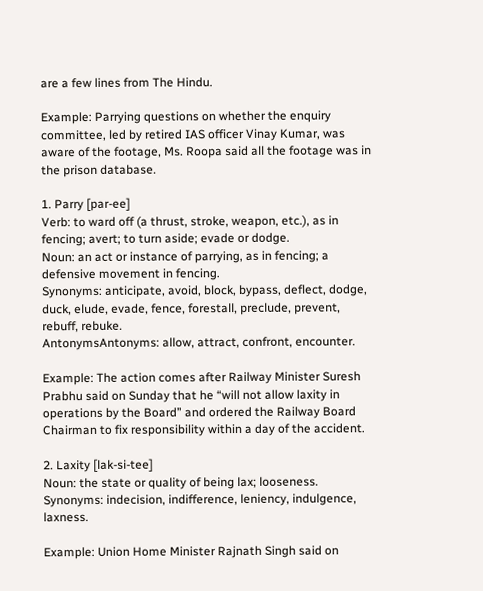are a few lines from The Hindu.

Example: Parrying questions on whether the enquiry committee, led by retired IAS officer Vinay Kumar, was aware of the footage, Ms. Roopa said all the footage was in the prison database.

1. Parry [par-ee]
Verb: to ward off (a thrust, stroke, weapon, etc.), as in fencing; avert; to turn aside; evade or dodge.
Noun: an act or instance of parrying, as in fencing; a defensive movement in fencing.
Synonyms: anticipate, avoid, block, bypass, deflect, dodge, duck, elude, evade, fence, forestall, preclude, prevent, rebuff, rebuke.
AntonymsAntonyms: allow, attract, confront, encounter.

Example: The action comes after Railway Minister Suresh Prabhu said on Sunday that he “will not allow laxity in operations by the Board” and ordered the Railway Board Chairman to fix responsibility within a day of the accident.

2. Laxity [lak-si-tee]
Noun: the state or quality of being lax; looseness.
Synonyms: indecision, indifference, leniency, indulgence, laxness.

Example: Union Home Minister Rajnath Singh said on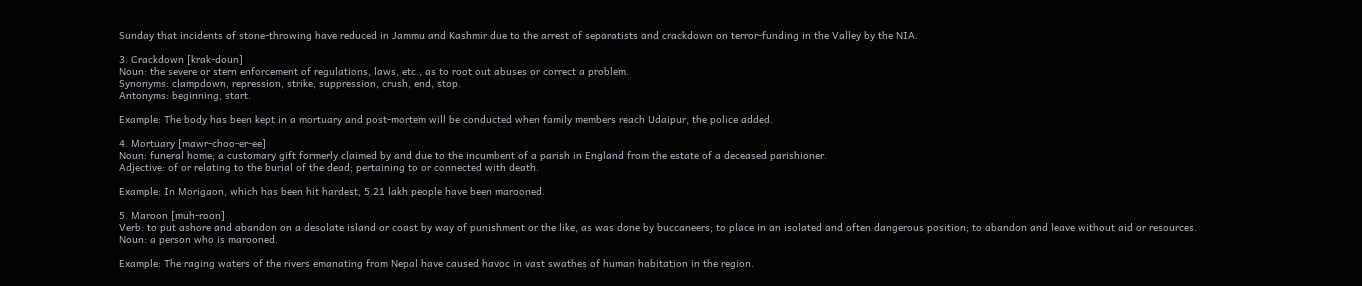Sunday that incidents of stone-throwing have reduced in Jammu and Kashmir due to the arrest of separatists and crackdown on terror-funding in the Valley by the NIA.

3. Crackdown [krak-doun]
Noun: the severe or stern enforcement of regulations, laws, etc., as to root out abuses or correct a problem.
Synonyms: clampdown, repression, strike, suppression, crush, end, stop.
Antonyms: beginning, start.

Example: The body has been kept in a mortuary and post-mortem will be conducted when family members reach Udaipur, the police added.

4. Mortuary [mawr-choo-er-ee]
Noun: funeral home; a customary gift formerly claimed by and due to the incumbent of a parish in England from the estate of a deceased parishioner.
Adjective: of or relating to the burial of the dead; pertaining to or connected with death.

Example: In Morigaon, which has been hit hardest, 5.21 lakh people have been marooned.

5. Maroon [muh-roon]
Verb: to put ashore and abandon on a desolate island or coast by way of punishment or the like, as was done by buccaneers; to place in an isolated and often dangerous position; to abandon and leave without aid or resources.
Noun: a person who is marooned.

Example: The raging waters of the rivers emanating from Nepal have caused havoc in vast swathes of human habitation in the region.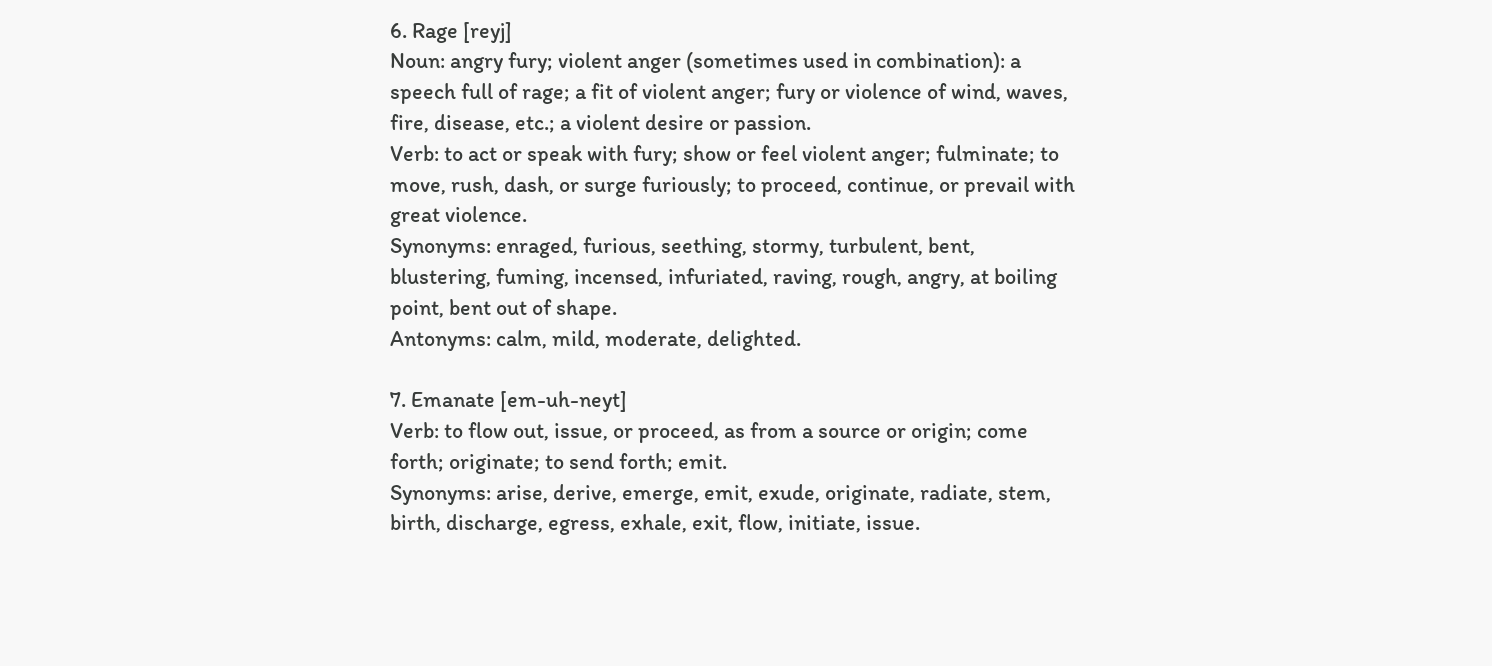6. Rage [reyj]
Noun: angry fury; violent anger (sometimes used in combination): a speech full of rage; a fit of violent anger; fury or violence of wind, waves, fire, disease, etc.; a violent desire or passion.
Verb: to act or speak with fury; show or feel violent anger; fulminate; to move, rush, dash, or surge furiously; to proceed, continue, or prevail with great violence.
Synonyms: enraged, furious, seething, stormy, turbulent, bent, blustering, fuming, incensed, infuriated, raving, rough, angry, at boiling point, bent out of shape.
Antonyms: calm, mild, moderate, delighted.

7. Emanate [em-uh-neyt]
Verb: to flow out, issue, or proceed, as from a source or origin; come forth; originate; to send forth; emit.
Synonyms: arise, derive, emerge, emit, exude, originate, radiate, stem, birth, discharge, egress, exhale, exit, flow, initiate, issue.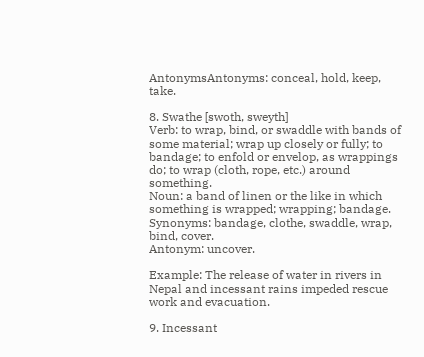AntonymsAntonyms: conceal, hold, keep, take.

8. Swathe [swoth, sweyth]
Verb: to wrap, bind, or swaddle with bands of some material; wrap up closely or fully; to bandage; to enfold or envelop, as wrappings do; to wrap (cloth, rope, etc.) around something.
Noun: a band of linen or the like in which something is wrapped; wrapping; bandage.
Synonyms: bandage, clothe, swaddle, wrap, bind, cover.
Antonym: uncover.

Example: The release of water in rivers in Nepal and incessant rains impeded rescue work and evacuation.

9. Incessant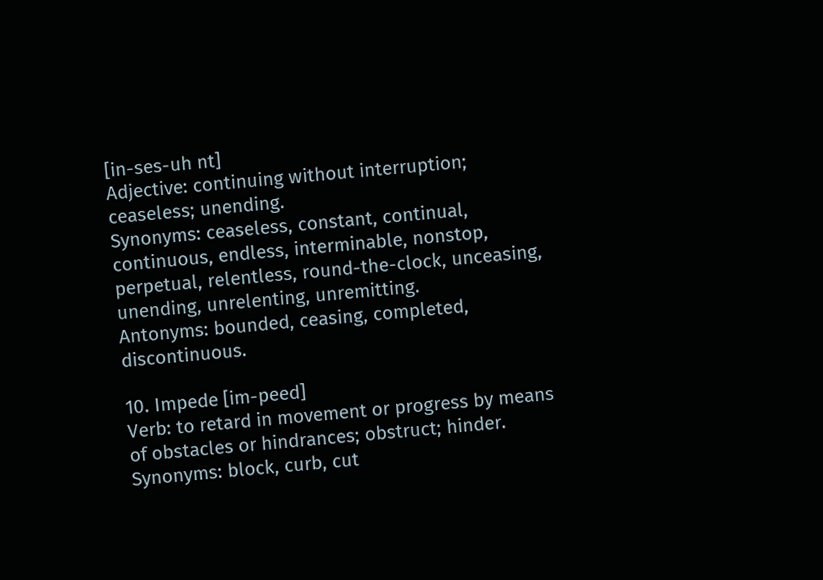[in-ses-uh nt]
Adjective: continuing without interruption; ceaseless; unending.
Synonyms: ceaseless, constant, continual, continuous, endless, interminable, nonstop, perpetual, relentless, round-the-clock, unceasing, unending, unrelenting, unremitting.
Antonyms: bounded, ceasing, completed, discontinuous.

10. Impede [im-peed]
Verb: to retard in movement or progress by means of obstacles or hindrances; obstruct; hinder.
Synonyms: block, curb, cut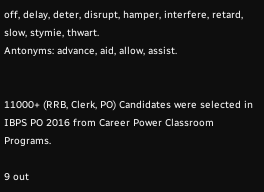off, delay, deter, disrupt, hamper, interfere, retard, slow, stymie, thwart.
Antonyms: advance, aid, allow, assist.


11000+ (RRB, Clerk, PO) Candidates were selected in IBPS PO 2016 from Career Power Classroom Programs.

9 out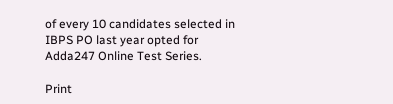of every 10 candidates selected in IBPS PO last year opted for Adda247 Online Test Series.

Print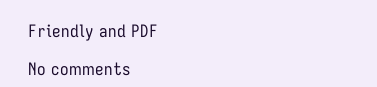Friendly and PDF

No comments